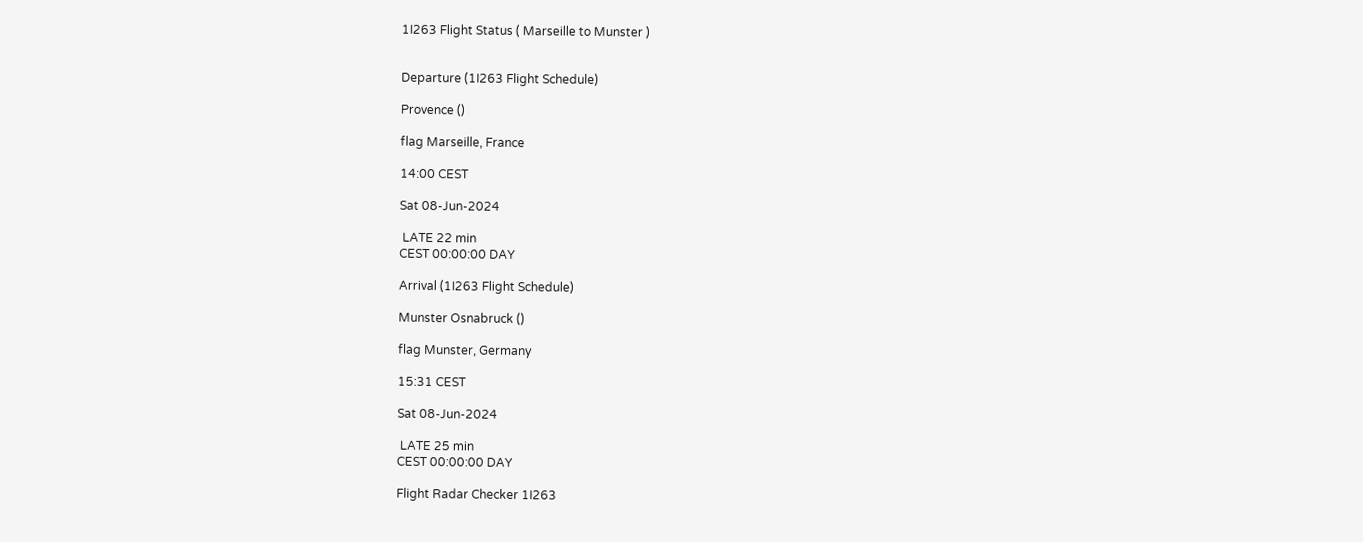1I263 Flight Status ( Marseille to Munster )


Departure (1I263 Flight Schedule)

Provence ()

flag Marseille, France

14:00 CEST

Sat 08-Jun-2024

 LATE 22 min
CEST 00:00:00 DAY

Arrival (1I263 Flight Schedule)

Munster Osnabruck ()

flag Munster, Germany

15:31 CEST

Sat 08-Jun-2024

 LATE 25 min
CEST 00:00:00 DAY

Flight Radar Checker 1I263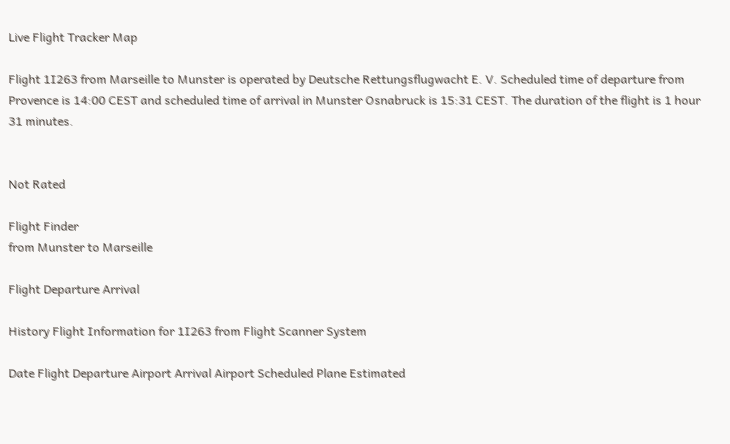Live Flight Tracker Map

Flight 1I263 from Marseille to Munster is operated by Deutsche Rettungsflugwacht E. V. Scheduled time of departure from Provence is 14:00 CEST and scheduled time of arrival in Munster Osnabruck is 15:31 CEST. The duration of the flight is 1 hour 31 minutes.


Not Rated

Flight Finder
from Munster to Marseille

Flight Departure Arrival

History Flight Information for 1I263 from Flight Scanner System

Date Flight Departure Airport Arrival Airport Scheduled Plane Estimated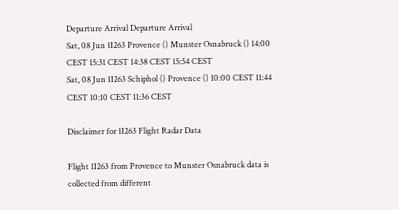Departure Arrival Departure Arrival
Sat, 08 Jun 1I263 Provence () Munster Osnabruck () 14:00 CEST 15:31 CEST 14:38 CEST 15:54 CEST
Sat, 08 Jun 1I263 Schiphol () Provence () 10:00 CEST 11:44 CEST 10:10 CEST 11:36 CEST

Disclaimer for 1I263 Flight Radar Data

Flight 1I263 from Provence to Munster Osnabruck data is collected from different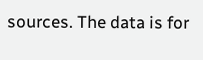sources. The data is for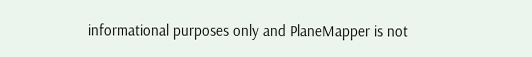informational purposes only and PlaneMapper is not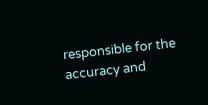responsible for the accuracy and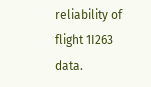reliability of flight 1I263 data.